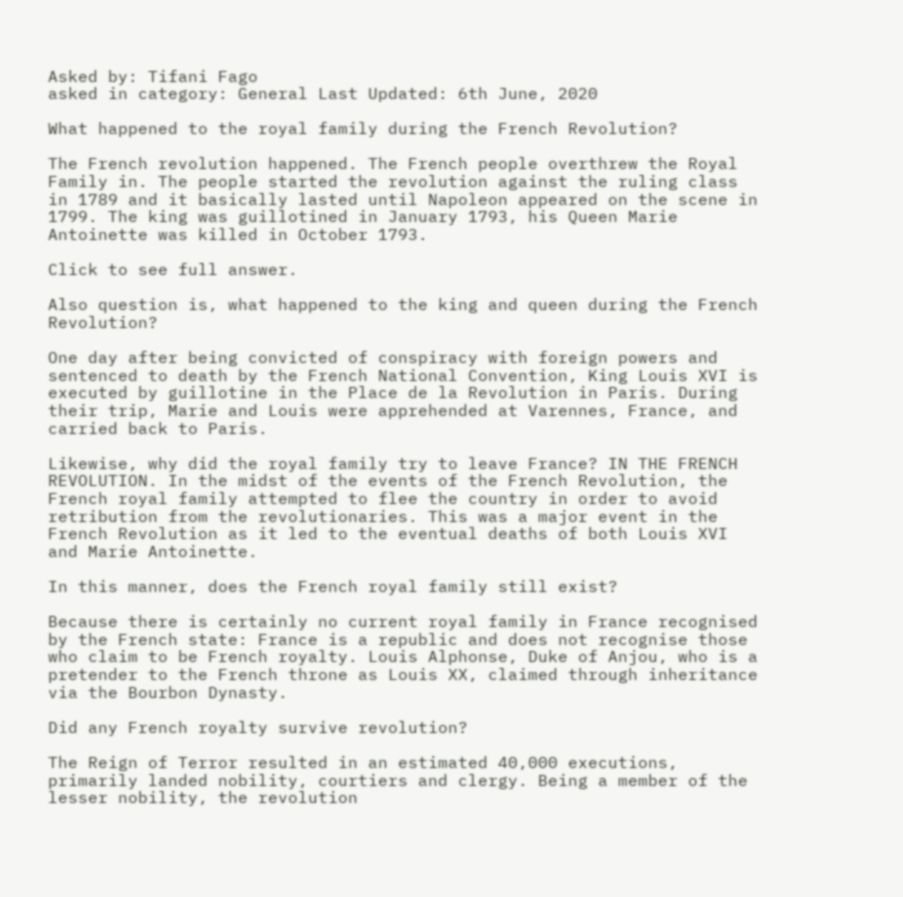Asked by: Tifani Fago
asked in category: General Last Updated: 6th June, 2020

What happened to the royal family during the French Revolution?

The French revolution happened. The French people overthrew the Royal Family in. The people started the revolution against the ruling class in 1789 and it basically lasted until Napoleon appeared on the scene in 1799. The king was guillotined in January 1793, his Queen Marie Antoinette was killed in October 1793.

Click to see full answer.

Also question is, what happened to the king and queen during the French Revolution?

One day after being convicted of conspiracy with foreign powers and sentenced to death by the French National Convention, King Louis XVI is executed by guillotine in the Place de la Revolution in Paris. During their trip, Marie and Louis were apprehended at Varennes, France, and carried back to Paris.

Likewise, why did the royal family try to leave France? IN THE FRENCH REVOLUTION. In the midst of the events of the French Revolution, the French royal family attempted to flee the country in order to avoid retribution from the revolutionaries. This was a major event in the French Revolution as it led to the eventual deaths of both Louis XVI and Marie Antoinette.

In this manner, does the French royal family still exist?

Because there is certainly no current royal family in France recognised by the French state: France is a republic and does not recognise those who claim to be French royalty. Louis Alphonse, Duke of Anjou, who is a pretender to the French throne as Louis XX, claimed through inheritance via the Bourbon Dynasty.

Did any French royalty survive revolution?

The Reign of Terror resulted in an estimated 40,000 executions, primarily landed nobility, courtiers and clergy. Being a member of the lesser nobility, the revolution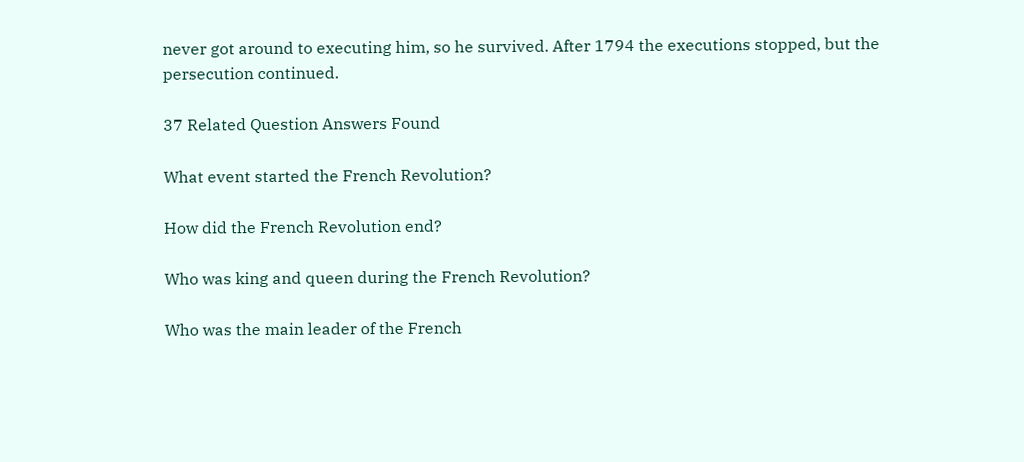never got around to executing him, so he survived. After 1794 the executions stopped, but the persecution continued.

37 Related Question Answers Found

What event started the French Revolution?

How did the French Revolution end?

Who was king and queen during the French Revolution?

Who was the main leader of the French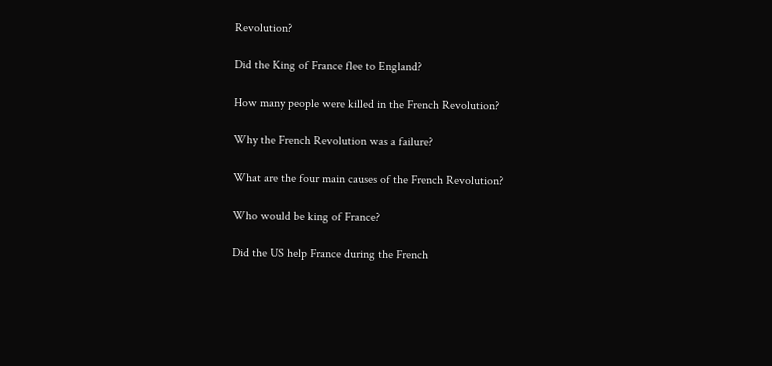Revolution?

Did the King of France flee to England?

How many people were killed in the French Revolution?

Why the French Revolution was a failure?

What are the four main causes of the French Revolution?

Who would be king of France?

Did the US help France during the French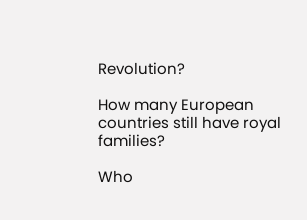Revolution?

How many European countries still have royal families?

Who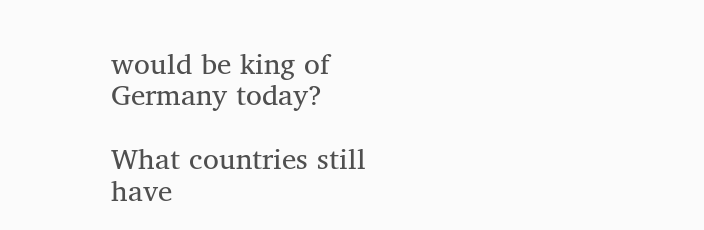would be king of Germany today?

What countries still have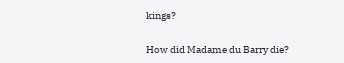kings?

How did Madame du Barry die?